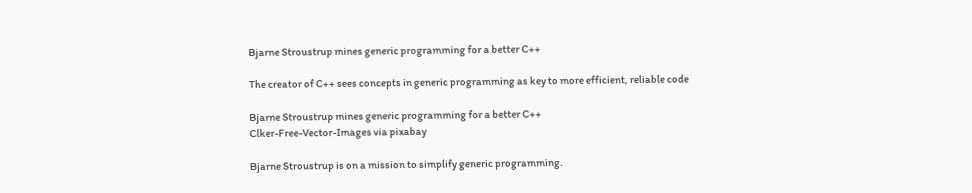Bjarne Stroustrup mines generic programming for a better C++

The creator of C++ sees concepts in generic programming as key to more efficient, reliable code

Bjarne Stroustrup mines generic programming for a better C++
Clker-Free-Vector-Images via pixabay

Bjarne Stroustrup is on a mission to simplify generic programming.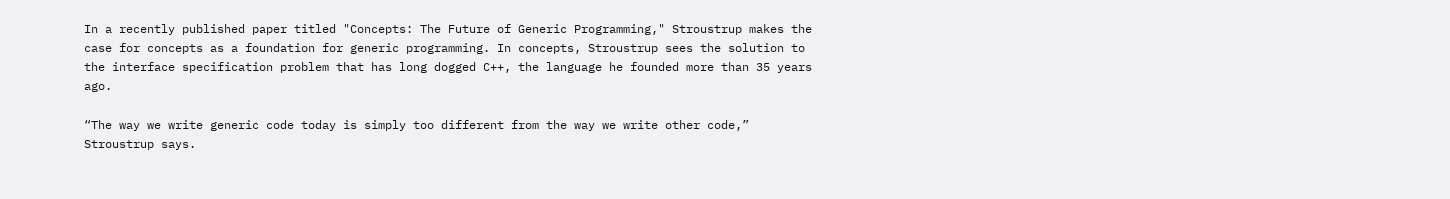In a recently published paper titled "Concepts: The Future of Generic Programming," Stroustrup makes the case for concepts as a foundation for generic programming. In concepts, Stroustrup sees the solution to the interface specification problem that has long dogged C++, the language he founded more than 35 years ago.

“The way we write generic code today is simply too different from the way we write other code,” Stroustrup says.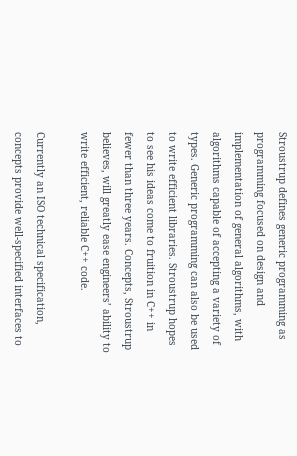Stroustrup defines generic programming as programming focused on design and implementation of general algorithms, with algorithms capable of accepting a variety of types. Generic programming can also be used to write efficient libraries. Stroustrup hopes to see his ideas come to fruition in C++ in fewer than three years. Concepts, Stroustrup believes, will greatly ease engineers’ ability to write efficient, reliable C++ code.

Currently an ISO technical specification, concepts provide well-specified interfaces to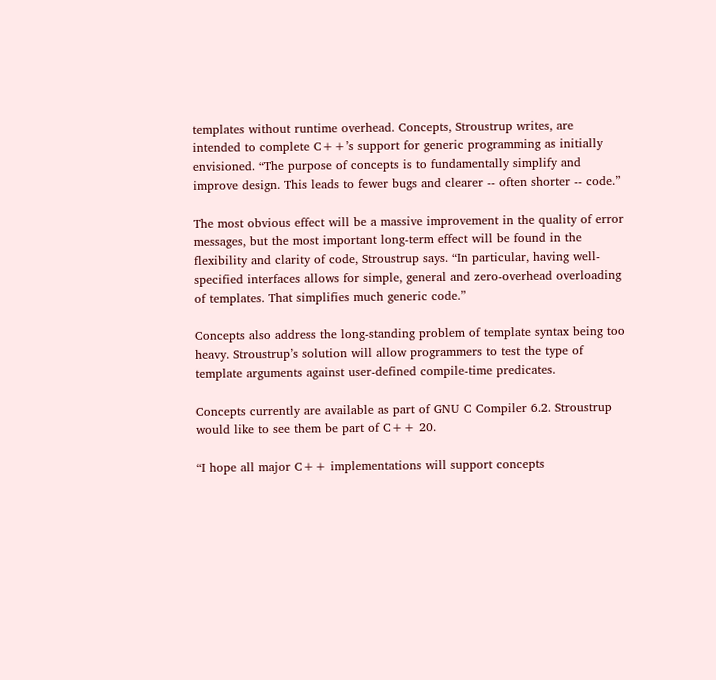templates without runtime overhead. Concepts, Stroustrup writes, are intended to complete C++’s support for generic programming as initially envisioned. “The purpose of concepts is to fundamentally simplify and improve design. This leads to fewer bugs and clearer -- often shorter -- code.”

The most obvious effect will be a massive improvement in the quality of error messages, but the most important long-term effect will be found in the flexibility and clarity of code, Stroustrup says. “In particular, having well-specified interfaces allows for simple, general and zero-overhead overloading of templates. That simplifies much generic code.”

Concepts also address the long-standing problem of template syntax being too heavy. Stroustrup’s solution will allow programmers to test the type of template arguments against user-defined compile-time predicates.

Concepts currently are available as part of GNU C Compiler 6.2. Stroustrup would like to see them be part of C++ 20.

“I hope all major C++ implementations will support concepts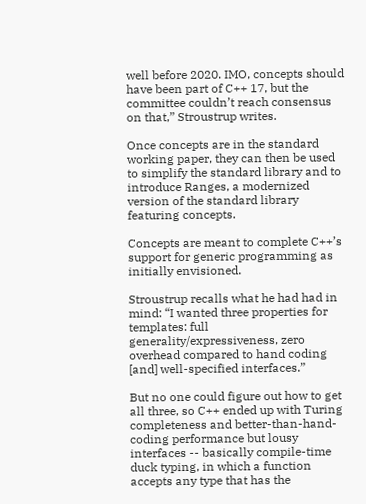well before 2020. IMO, concepts should have been part of C++ 17, but the committee couldn’t reach consensus on that,” Stroustrup writes.

Once concepts are in the standard working paper, they can then be used to simplify the standard library and to introduce Ranges, a modernized version of the standard library featuring concepts.

Concepts are meant to complete C++’s support for generic programming as initially envisioned.

Stroustrup recalls what he had had in mind: “I wanted three properties for templates: full generality/expressiveness, zero overhead compared to hand coding [and] well-specified interfaces.”

But no one could figure out how to get all three, so C++ ended up with Turing completeness and better-than-hand-coding performance but lousy interfaces -- basically compile-time duck typing, in which a function accepts any type that has the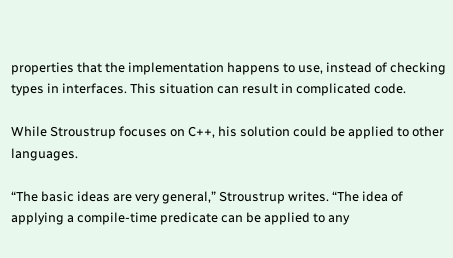properties that the implementation happens to use, instead of checking types in interfaces. This situation can result in complicated code.

While Stroustrup focuses on C++, his solution could be applied to other languages.

“The basic ideas are very general,” Stroustrup writes. “The idea of applying a compile-time predicate can be applied to any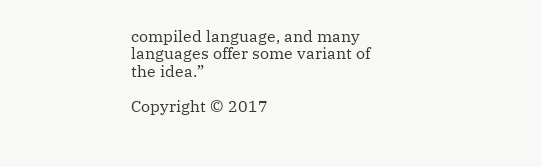compiled language, and many languages offer some variant of the idea.”

Copyright © 2017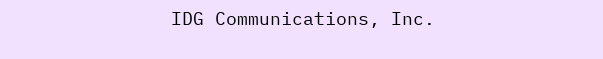IDG Communications, Inc.